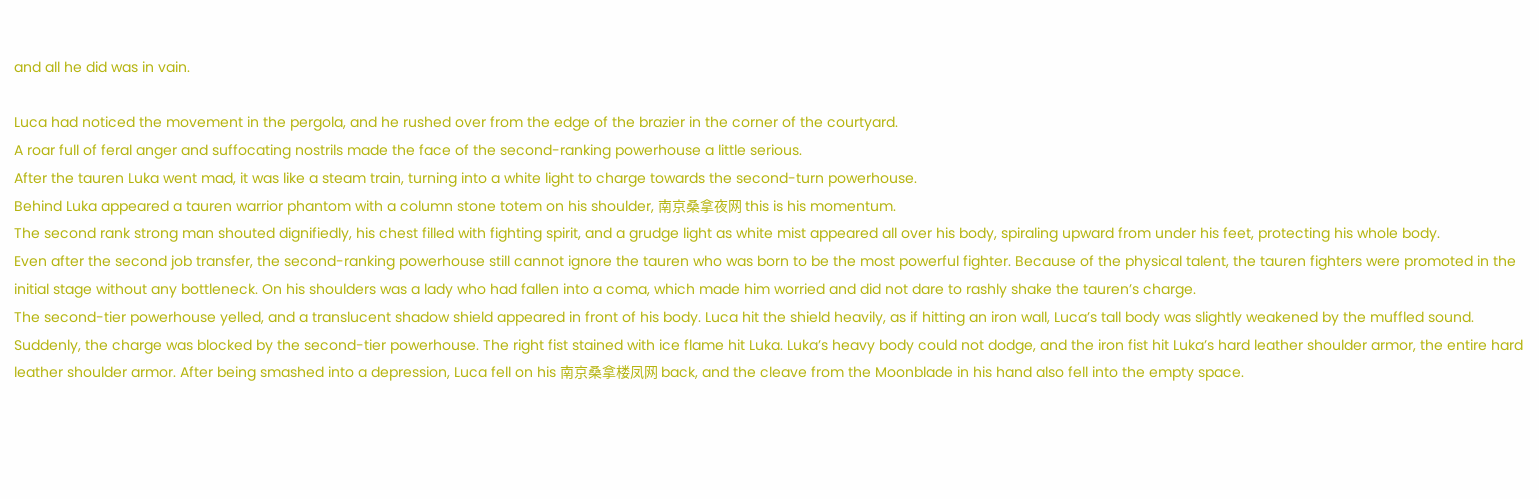and all he did was in vain.

Luca had noticed the movement in the pergola, and he rushed over from the edge of the brazier in the corner of the courtyard.
A roar full of feral anger and suffocating nostrils made the face of the second-ranking powerhouse a little serious.
After the tauren Luka went mad, it was like a steam train, turning into a white light to charge towards the second-turn powerhouse.
Behind Luka appeared a tauren warrior phantom with a column stone totem on his shoulder, 南京桑拿夜网 this is his momentum.
The second rank strong man shouted dignifiedly, his chest filled with fighting spirit, and a grudge light as white mist appeared all over his body, spiraling upward from under his feet, protecting his whole body.
Even after the second job transfer, the second-ranking powerhouse still cannot ignore the tauren who was born to be the most powerful fighter. Because of the physical talent, the tauren fighters were promoted in the initial stage without any bottleneck. On his shoulders was a lady who had fallen into a coma, which made him worried and did not dare to rashly shake the tauren’s charge.
The second-tier powerhouse yelled, and a translucent shadow shield appeared in front of his body. Luca hit the shield heavily, as if hitting an iron wall, Luca’s tall body was slightly weakened by the muffled sound. Suddenly, the charge was blocked by the second-tier powerhouse. The right fist stained with ice flame hit Luka. Luka’s heavy body could not dodge, and the iron fist hit Luka’s hard leather shoulder armor, the entire hard leather shoulder armor. After being smashed into a depression, Luca fell on his 南京桑拿楼凤网 back, and the cleave from the Moonblade in his hand also fell into the empty space.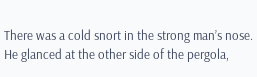There was a cold snort in the strong man’s nose.
He glanced at the other side of the pergola,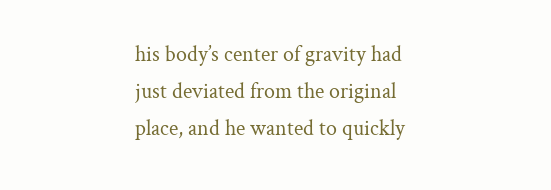his body’s center of gravity had just deviated from the original place, and he wanted to quickly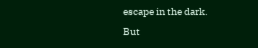escape in the dark.
But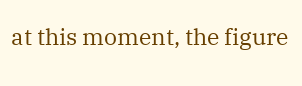at this moment, the figure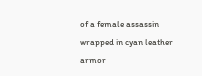of a female assassin wrapped in cyan leather armor